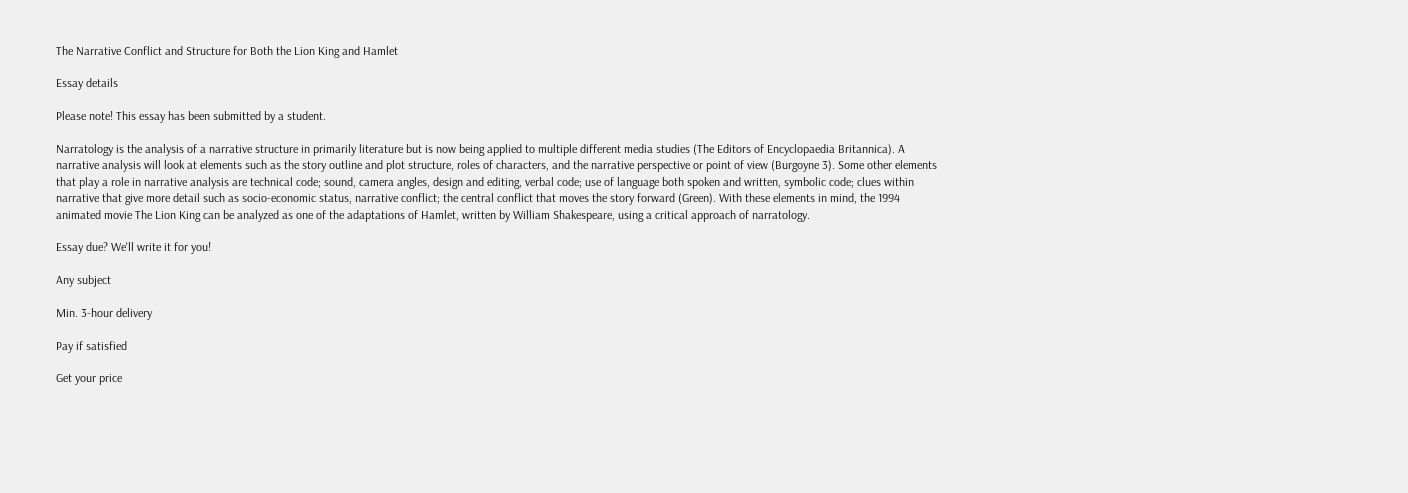The Narrative Conflict and Structure for Both the Lion King and Hamlet

Essay details

Please note! This essay has been submitted by a student.

Narratology is the analysis of a narrative structure in primarily literature but is now being applied to multiple different media studies (The Editors of Encyclopaedia Britannica). A narrative analysis will look at elements such as the story outline and plot structure, roles of characters, and the narrative perspective or point of view (Burgoyne 3). Some other elements that play a role in narrative analysis are technical code; sound, camera angles, design and editing, verbal code; use of language both spoken and written, symbolic code; clues within narrative that give more detail such as socio-economic status, narrative conflict; the central conflict that moves the story forward (Green). With these elements in mind, the 1994 animated movie The Lion King can be analyzed as one of the adaptations of Hamlet, written by William Shakespeare, using a critical approach of narratology.

Essay due? We'll write it for you!

Any subject

Min. 3-hour delivery

Pay if satisfied

Get your price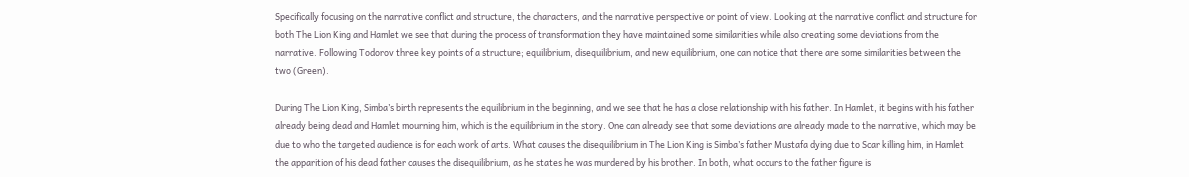Specifically focusing on the narrative conflict and structure, the characters, and the narrative perspective or point of view. Looking at the narrative conflict and structure for both The Lion King and Hamlet we see that during the process of transformation they have maintained some similarities while also creating some deviations from the narrative. Following Todorov three key points of a structure; equilibrium, disequilibrium, and new equilibrium, one can notice that there are some similarities between the two (Green).

During The Lion King, Simba’s birth represents the equilibrium in the beginning, and we see that he has a close relationship with his father. In Hamlet, it begins with his father already being dead and Hamlet mourning him, which is the equilibrium in the story. One can already see that some deviations are already made to the narrative, which may be due to who the targeted audience is for each work of arts. What causes the disequilibrium in The Lion King is Simba’s father Mustafa dying due to Scar killing him, in Hamlet the apparition of his dead father causes the disequilibrium, as he states he was murdered by his brother. In both, what occurs to the father figure is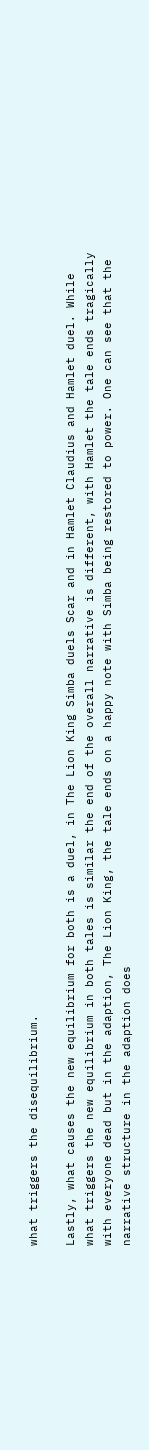what triggers the disequilibrium.

Lastly, what causes the new equilibrium for both is a duel, in The Lion King Simba duels Scar and in Hamlet Claudius and Hamlet duel. While what triggers the new equilibrium in both tales is similar the end of the overall narrative is different, with Hamlet the tale ends tragically with everyone dead but in the adaption, The Lion King, the tale ends on a happy note with Simba being restored to power. One can see that the narrative structure in the adaption does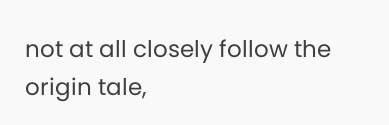not at all closely follow the origin tale,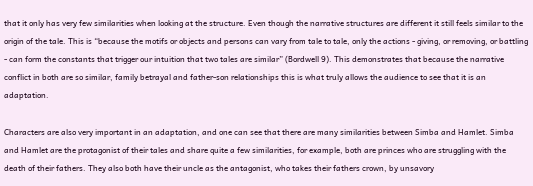that it only has very few similarities when looking at the structure. Even though the narrative structures are different it still feels similar to the origin of the tale. This is “because the motifs or objects and persons can vary from tale to tale, only the actions - giving, or removing, or battling - can form the constants that trigger our intuition that two tales are similar” (Bordwell 9). This demonstrates that because the narrative conflict in both are so similar, family betrayal and father-son relationships this is what truly allows the audience to see that it is an adaptation.

Characters are also very important in an adaptation, and one can see that there are many similarities between Simba and Hamlet. Simba and Hamlet are the protagonist of their tales and share quite a few similarities, for example, both are princes who are struggling with the death of their fathers. They also both have their uncle as the antagonist, who takes their fathers crown, by unsavory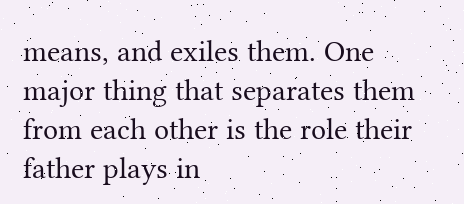means, and exiles them. One major thing that separates them from each other is the role their father plays in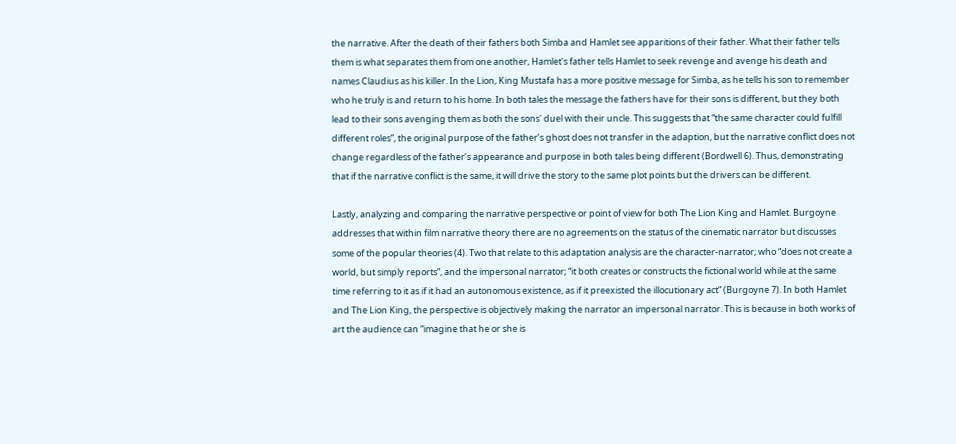the narrative. After the death of their fathers both Simba and Hamlet see apparitions of their father. What their father tells them is what separates them from one another, Hamlet's father tells Hamlet to seek revenge and avenge his death and names Claudius as his killer. In the Lion, King Mustafa has a more positive message for Simba, as he tells his son to remember who he truly is and return to his home. In both tales the message the fathers have for their sons is different, but they both lead to their sons avenging them as both the sons' duel with their uncle. This suggests that “the same character could fulfill different roles”, the original purpose of the father’s ghost does not transfer in the adaption, but the narrative conflict does not change regardless of the father’s appearance and purpose in both tales being different (Bordwell 6). Thus, demonstrating that if the narrative conflict is the same, it will drive the story to the same plot points but the drivers can be different.

Lastly, analyzing and comparing the narrative perspective or point of view for both The Lion King and Hamlet. Burgoyne addresses that within film narrative theory there are no agreements on the status of the cinematic narrator but discusses some of the popular theories (4). Two that relate to this adaptation analysis are the character-narrator; who “does not create a world, but simply reports”, and the impersonal narrator; “it both creates or constructs the fictional world while at the same time referring to it as if it had an autonomous existence, as if it preexisted the illocutionary act” (Burgoyne 7). In both Hamlet and The Lion King, the perspective is objectively making the narrator an impersonal narrator. This is because in both works of art the audience can “imagine that he or she is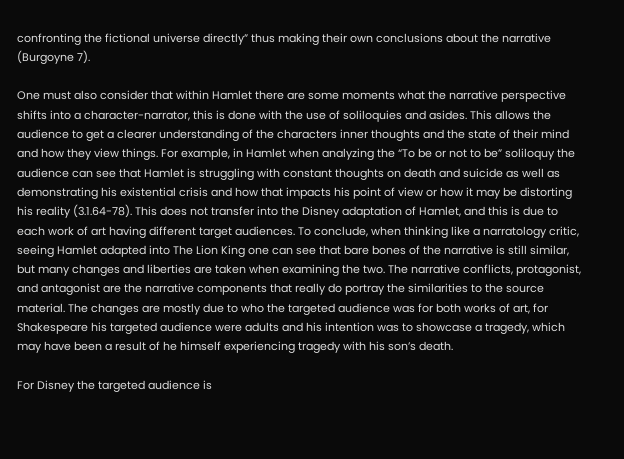confronting the fictional universe directly” thus making their own conclusions about the narrative (Burgoyne 7).

One must also consider that within Hamlet there are some moments what the narrative perspective shifts into a character-narrator, this is done with the use of soliloquies and asides. This allows the audience to get a clearer understanding of the characters inner thoughts and the state of their mind and how they view things. For example, in Hamlet when analyzing the “To be or not to be” soliloquy the audience can see that Hamlet is struggling with constant thoughts on death and suicide as well as demonstrating his existential crisis and how that impacts his point of view or how it may be distorting his reality (3.1.64-78). This does not transfer into the Disney adaptation of Hamlet, and this is due to each work of art having different target audiences. To conclude, when thinking like a narratology critic, seeing Hamlet adapted into The Lion King one can see that bare bones of the narrative is still similar, but many changes and liberties are taken when examining the two. The narrative conflicts, protagonist, and antagonist are the narrative components that really do portray the similarities to the source material. The changes are mostly due to who the targeted audience was for both works of art, for Shakespeare his targeted audience were adults and his intention was to showcase a tragedy, which may have been a result of he himself experiencing tragedy with his son’s death.

For Disney the targeted audience is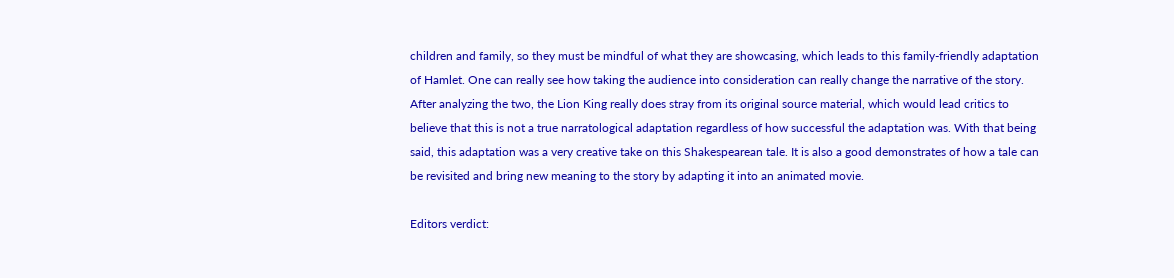children and family, so they must be mindful of what they are showcasing, which leads to this family-friendly adaptation of Hamlet. One can really see how taking the audience into consideration can really change the narrative of the story. After analyzing the two, the Lion King really does stray from its original source material, which would lead critics to believe that this is not a true narratological adaptation regardless of how successful the adaptation was. With that being said, this adaptation was a very creative take on this Shakespearean tale. It is also a good demonstrates of how a tale can be revisited and bring new meaning to the story by adapting it into an animated movie.

Editors verdict: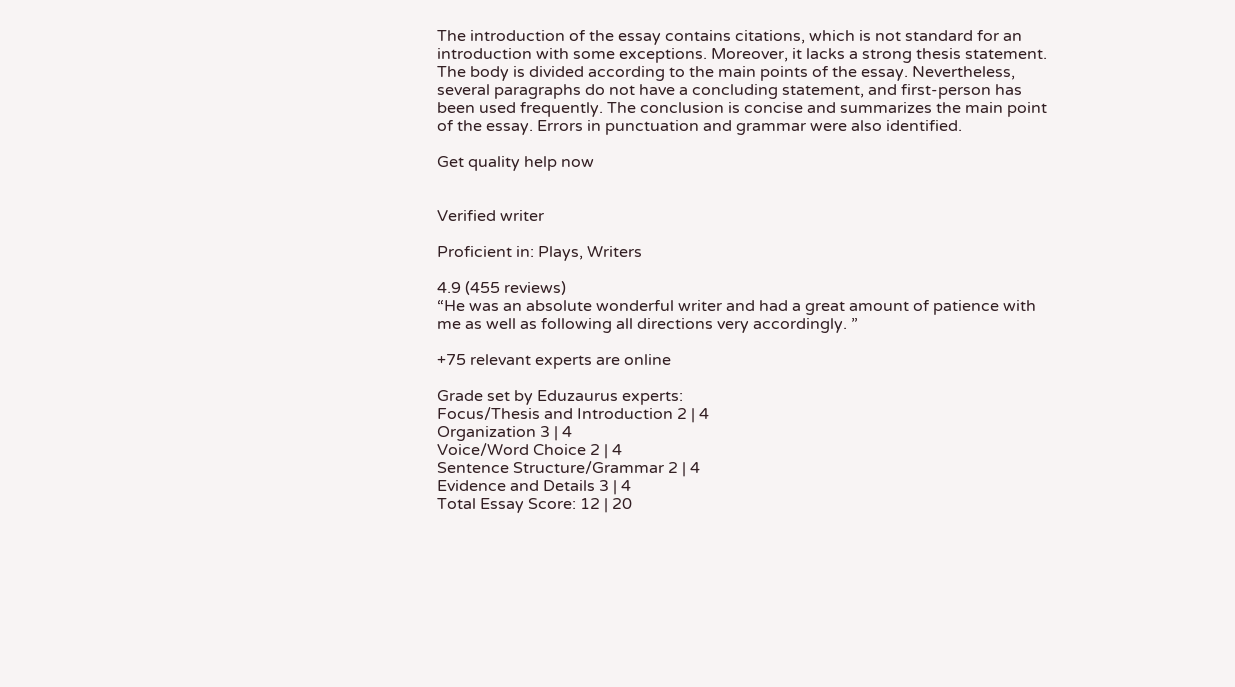The introduction of the essay contains citations, which is not standard for an introduction with some exceptions. Moreover, it lacks a strong thesis statement. The body is divided according to the main points of the essay. Nevertheless, several paragraphs do not have a concluding statement, and first-person has been used frequently. The conclusion is concise and summarizes the main point of the essay. Errors in punctuation and grammar were also identified.

Get quality help now


Verified writer

Proficient in: Plays, Writers

4.9 (455 reviews)
“He was an absolute wonderful writer and had a great amount of patience with me as well as following all directions very accordingly. ”

+75 relevant experts are online

Grade set by Eduzaurus experts:
Focus/Thesis and Introduction 2 | 4
Organization 3 | 4
Voice/Word Choice 2 | 4
Sentence Structure/Grammar 2 | 4
Evidence and Details 3 | 4
Total Essay Score: 12 | 20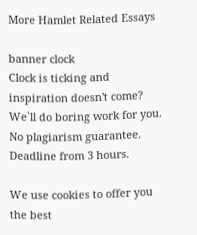More Hamlet Related Essays

banner clock
Clock is ticking and inspiration doesn't come?
We`ll do boring work for you. No plagiarism guarantee. Deadline from 3 hours.

We use cookies to offer you the best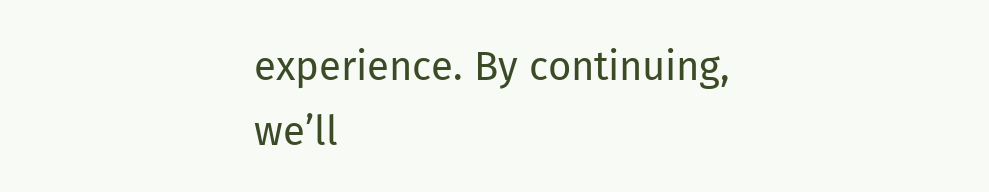experience. By continuing, we’ll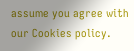assume you agree with our Cookies policy.